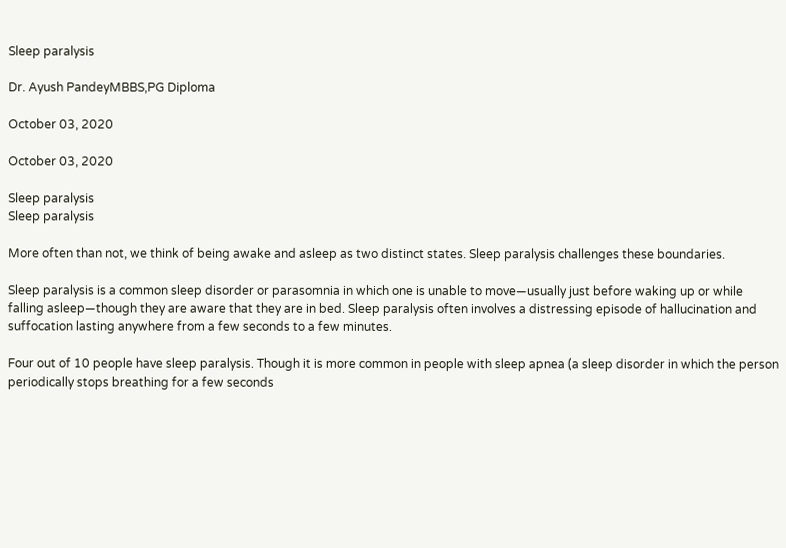Sleep paralysis

Dr. Ayush PandeyMBBS,PG Diploma

October 03, 2020

October 03, 2020

Sleep paralysis
Sleep paralysis

More often than not, we think of being awake and asleep as two distinct states. Sleep paralysis challenges these boundaries.

Sleep paralysis is a common sleep disorder or parasomnia in which one is unable to move—usually just before waking up or while falling asleep—though they are aware that they are in bed. Sleep paralysis often involves a distressing episode of hallucination and suffocation lasting anywhere from a few seconds to a few minutes.

Four out of 10 people have sleep paralysis. Though it is more common in people with sleep apnea (a sleep disorder in which the person periodically stops breathing for a few seconds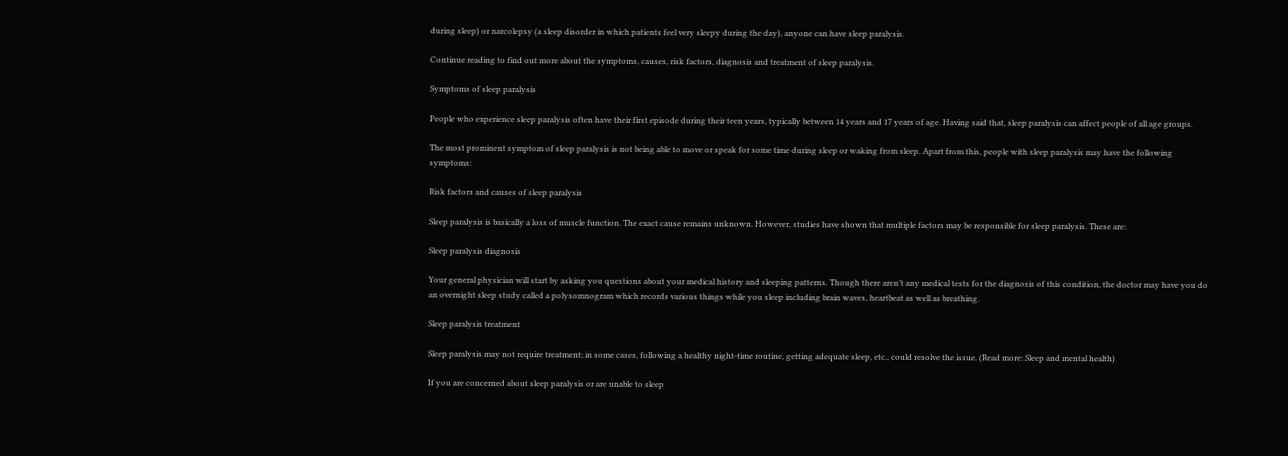during sleep) or narcolepsy (a sleep disorder in which patients feel very sleepy during the day), anyone can have sleep paralysis.

Continue reading to find out more about the symptoms, causes, risk factors, diagnosis and treatment of sleep paralysis.

Symptoms of sleep paralysis

People who experience sleep paralysis often have their first episode during their teen years, typically between 14 years and 17 years of age. Having said that, sleep paralysis can affect people of all age groups.

The most prominent symptom of sleep paralysis is not being able to move or speak for some time during sleep or waking from sleep. Apart from this, people with sleep paralysis may have the following symptoms:

Risk factors and causes of sleep paralysis

Sleep paralysis is basically a loss of muscle function. The exact cause remains unknown. However, studies have shown that multiple factors may be responsible for sleep paralysis. These are:

Sleep paralysis diagnosis

Your general physician will start by asking you questions about your medical history and sleeping patterns. Though there aren’t any medical tests for the diagnosis of this condition, the doctor may have you do an overnight sleep study called a polysomnogram which records various things while you sleep including brain waves, heartbeat as well as breathing.

Sleep paralysis treatment

Sleep paralysis may not require treatment; in some cases, following a healthy night-time routine, getting adequate sleep, etc., could resolve the issue. (Read more: Sleep and mental health)

If you are concerned about sleep paralysis or are unable to sleep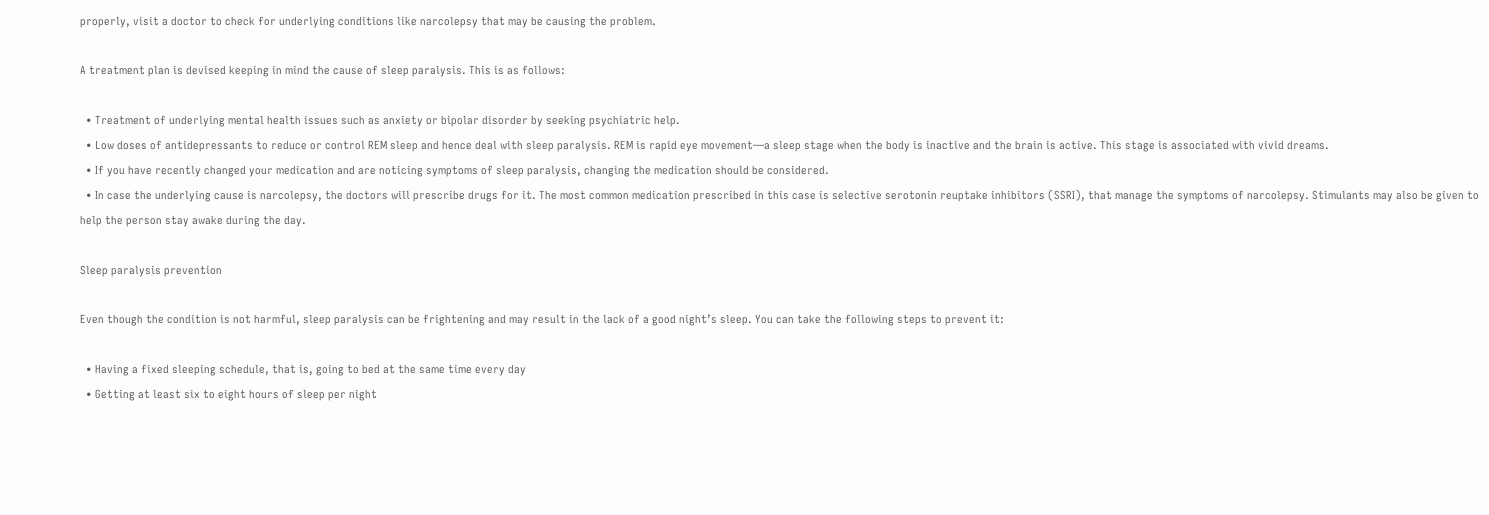properly, visit a doctor to check for underlying conditions like narcolepsy that may be causing the problem.

A treatment plan is devised keeping in mind the cause of sleep paralysis. This is as follows:

  • Treatment of underlying mental health issues such as anxiety or bipolar disorder by seeking psychiatric help.
  • Low doses of antidepressants to reduce or control REM sleep and hence deal with sleep paralysis. REM is rapid eye movement—a sleep stage when the body is inactive and the brain is active. This stage is associated with vivid dreams.
  • If you have recently changed your medication and are noticing symptoms of sleep paralysis, changing the medication should be considered.
  • In case the underlying cause is narcolepsy, the doctors will prescribe drugs for it. The most common medication prescribed in this case is selective serotonin reuptake inhibitors (SSRI), that manage the symptoms of narcolepsy. Stimulants may also be given to help the person stay awake during the day.

Sleep paralysis prevention

Even though the condition is not harmful, sleep paralysis can be frightening and may result in the lack of a good night’s sleep. You can take the following steps to prevent it:

  • Having a fixed sleeping schedule, that is, going to bed at the same time every day
  • Getting at least six to eight hours of sleep per night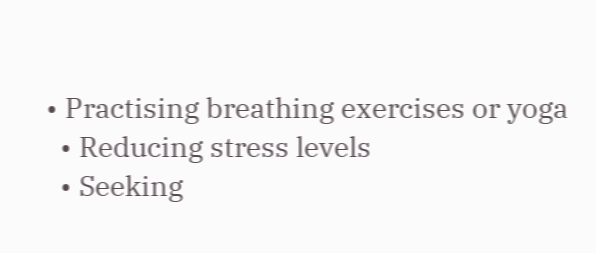• Practising breathing exercises or yoga
  • Reducing stress levels
  • Seeking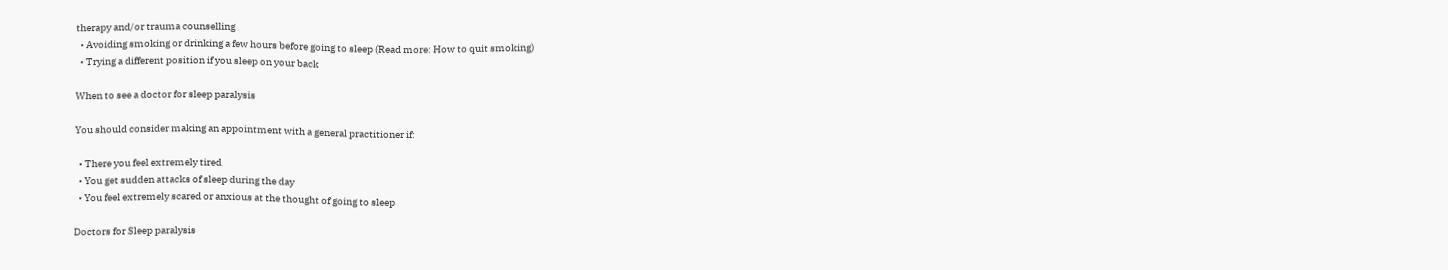therapy and/or trauma counselling
  • Avoiding smoking or drinking a few hours before going to sleep (Read more: How to quit smoking)
  • Trying a different position if you sleep on your back

When to see a doctor for sleep paralysis

You should consider making an appointment with a general practitioner if:

  • There you feel extremely tired
  • You get sudden attacks of sleep during the day
  • You feel extremely scared or anxious at the thought of going to sleep

Doctors for Sleep paralysis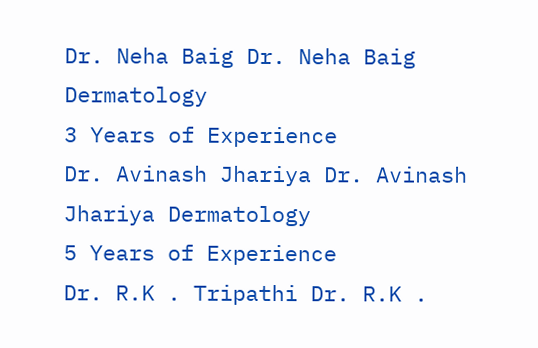Dr. Neha Baig Dr. Neha Baig Dermatology
3 Years of Experience
Dr. Avinash Jhariya Dr. Avinash Jhariya Dermatology
5 Years of Experience
Dr. R.K . Tripathi Dr. R.K .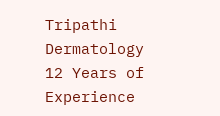Tripathi Dermatology
12 Years of Experience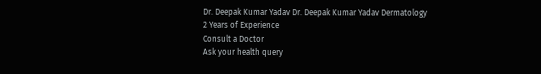Dr. Deepak Kumar Yadav Dr. Deepak Kumar Yadav Dermatology
2 Years of Experience
Consult a Doctor
Ask your health query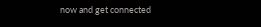now and get connected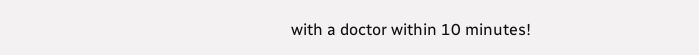with a doctor within 10 minutes!